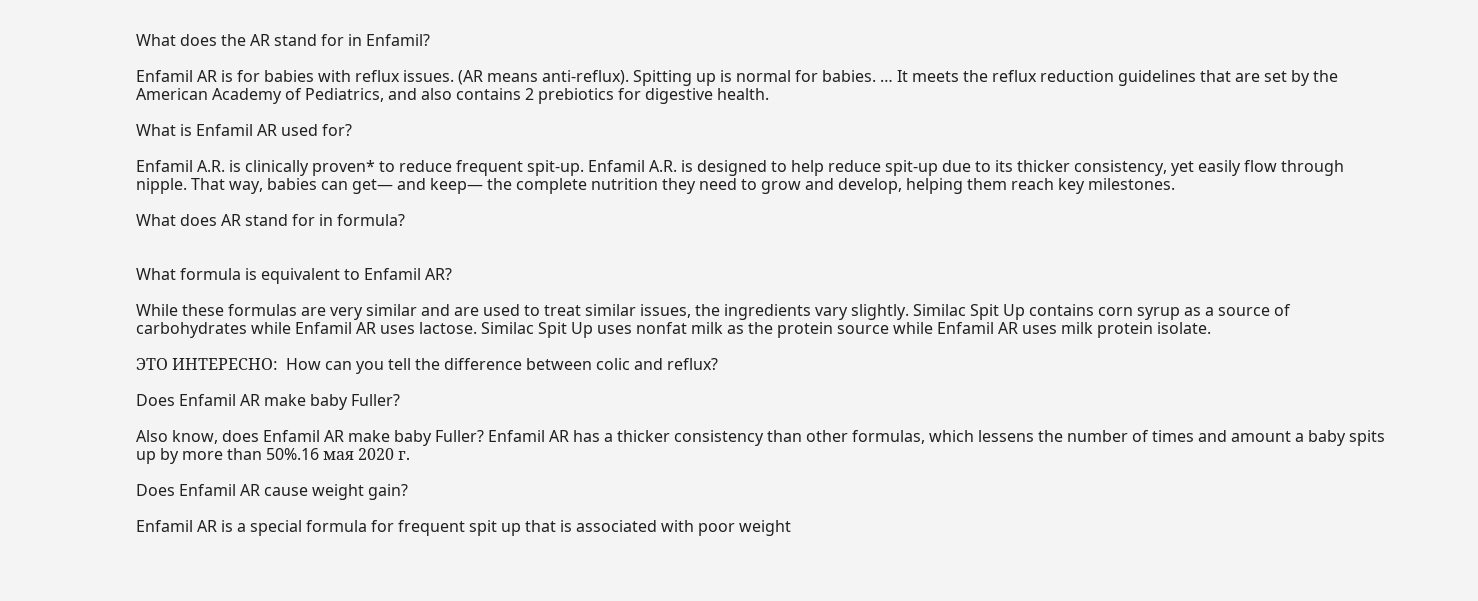What does the AR stand for in Enfamil?

Enfamil AR is for babies with reflux issues. (AR means anti-reflux). Spitting up is normal for babies. … It meets the reflux reduction guidelines that are set by the American Academy of Pediatrics, and also contains 2 prebiotics for digestive health.

What is Enfamil AR used for?

Enfamil A.R. is clinically proven* to reduce frequent spit-up. Enfamil A.R. is designed to help reduce spit-up due to its thicker consistency, yet easily flow through nipple. That way, babies can get— and keep— the complete nutrition they need to grow and develop, helping them reach key milestones.

What does AR stand for in formula?


What formula is equivalent to Enfamil AR?

While these formulas are very similar and are used to treat similar issues, the ingredients vary slightly. Similac Spit Up contains corn syrup as a source of carbohydrates while Enfamil AR uses lactose. Similac Spit Up uses nonfat milk as the protein source while Enfamil AR uses milk protein isolate.

ЭТО ИНТЕРЕСНО:  How can you tell the difference between colic and reflux?

Does Enfamil AR make baby Fuller?

Also know, does Enfamil AR make baby Fuller? Enfamil AR has a thicker consistency than other formulas, which lessens the number of times and amount a baby spits up by more than 50%.16 мая 2020 г.

Does Enfamil AR cause weight gain?

Enfamil AR is a special formula for frequent spit up that is associated with poor weight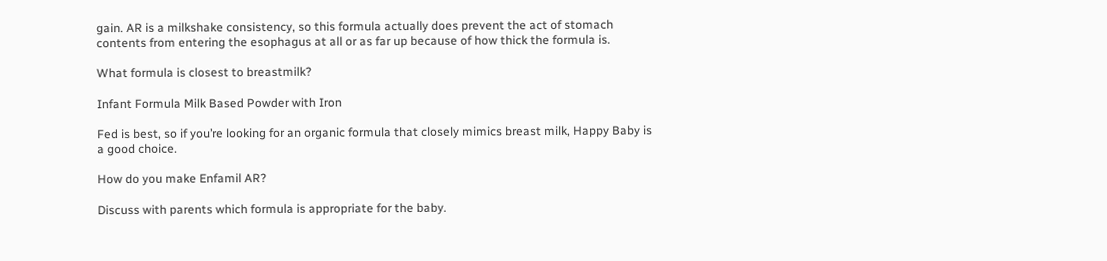gain. AR is a milkshake consistency, so this formula actually does prevent the act of stomach contents from entering the esophagus at all or as far up because of how thick the formula is.

What formula is closest to breastmilk?

Infant Formula Milk Based Powder with Iron

Fed is best, so if you’re looking for an organic formula that closely mimics breast milk, Happy Baby is a good choice.

How do you make Enfamil AR?

Discuss with parents which formula is appropriate for the baby.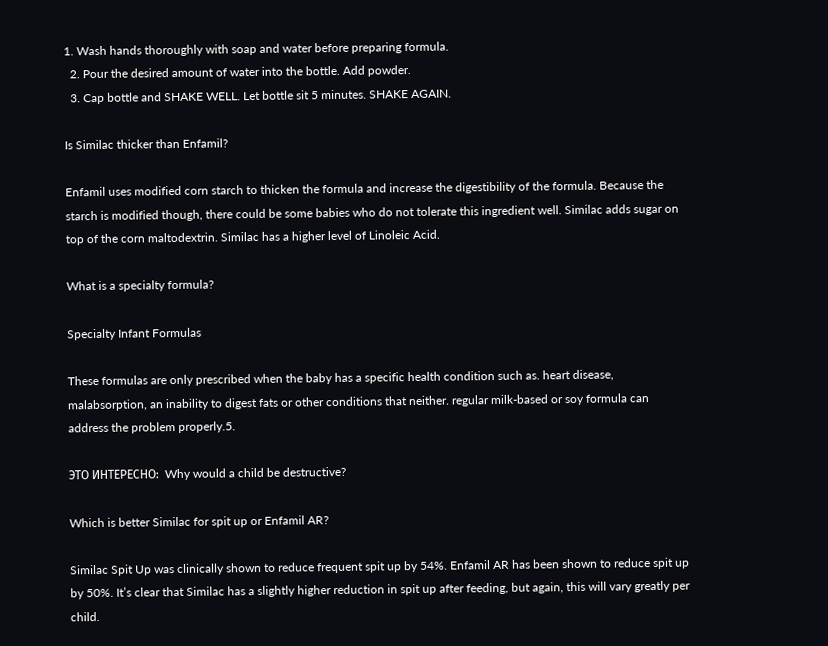1. Wash hands thoroughly with soap and water before preparing formula.
  2. Pour the desired amount of water into the bottle. Add powder.
  3. Cap bottle and SHAKE WELL. Let bottle sit 5 minutes. SHAKE AGAIN.

Is Similac thicker than Enfamil?

Enfamil uses modified corn starch to thicken the formula and increase the digestibility of the formula. Because the starch is modified though, there could be some babies who do not tolerate this ingredient well. Similac adds sugar on top of the corn maltodextrin. Similac has a higher level of Linoleic Acid.

What is a specialty formula?

Specialty Infant Formulas

These formulas are only prescribed when the baby has a specific health condition such as. heart disease, malabsorption, an inability to digest fats or other conditions that neither. regular milk-based or soy formula can address the problem properly.5.

ЭТО ИНТЕРЕСНО:  Why would a child be destructive?

Which is better Similac for spit up or Enfamil AR?

Similac Spit Up was clinically shown to reduce frequent spit up by 54%. Enfamil AR has been shown to reduce spit up by 50%. It’s clear that Similac has a slightly higher reduction in spit up after feeding, but again, this will vary greatly per child.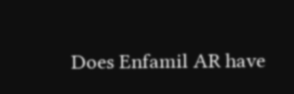Does Enfamil AR have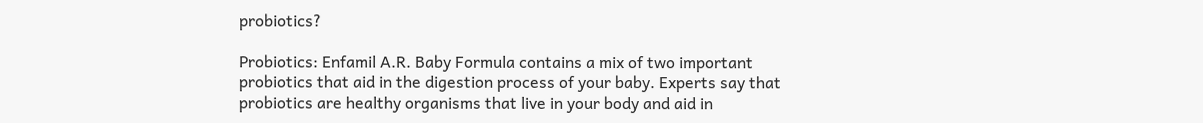probiotics?

Probiotics: Enfamil A.R. Baby Formula contains a mix of two important probiotics that aid in the digestion process of your baby. Experts say that probiotics are healthy organisms that live in your body and aid in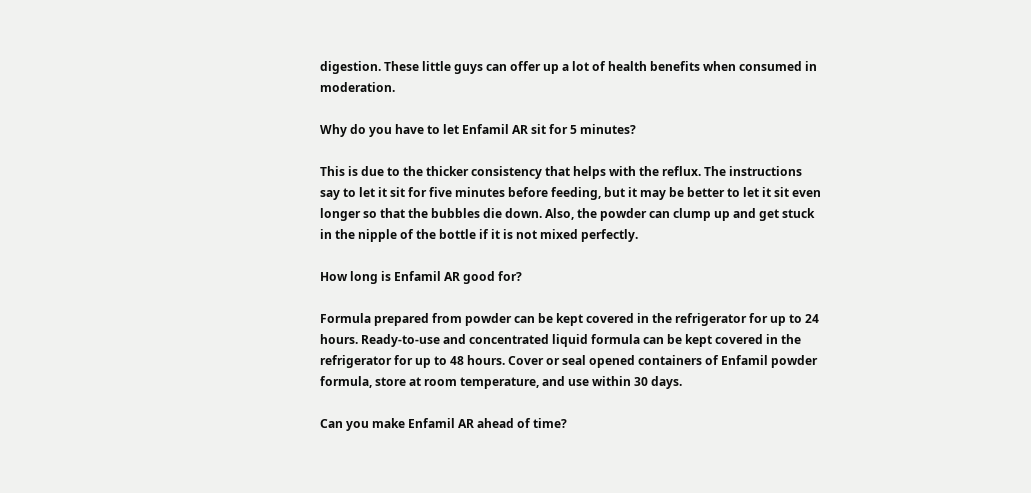digestion. These little guys can offer up a lot of health benefits when consumed in moderation.

Why do you have to let Enfamil AR sit for 5 minutes?

This is due to the thicker consistency that helps with the reflux. The instructions say to let it sit for five minutes before feeding, but it may be better to let it sit even longer so that the bubbles die down. Also, the powder can clump up and get stuck in the nipple of the bottle if it is not mixed perfectly.

How long is Enfamil AR good for?

Formula prepared from powder can be kept covered in the refrigerator for up to 24 hours. Ready-to-use and concentrated liquid formula can be kept covered in the refrigerator for up to 48 hours. Cover or seal opened containers of Enfamil powder formula, store at room temperature, and use within 30 days.

Can you make Enfamil AR ahead of time?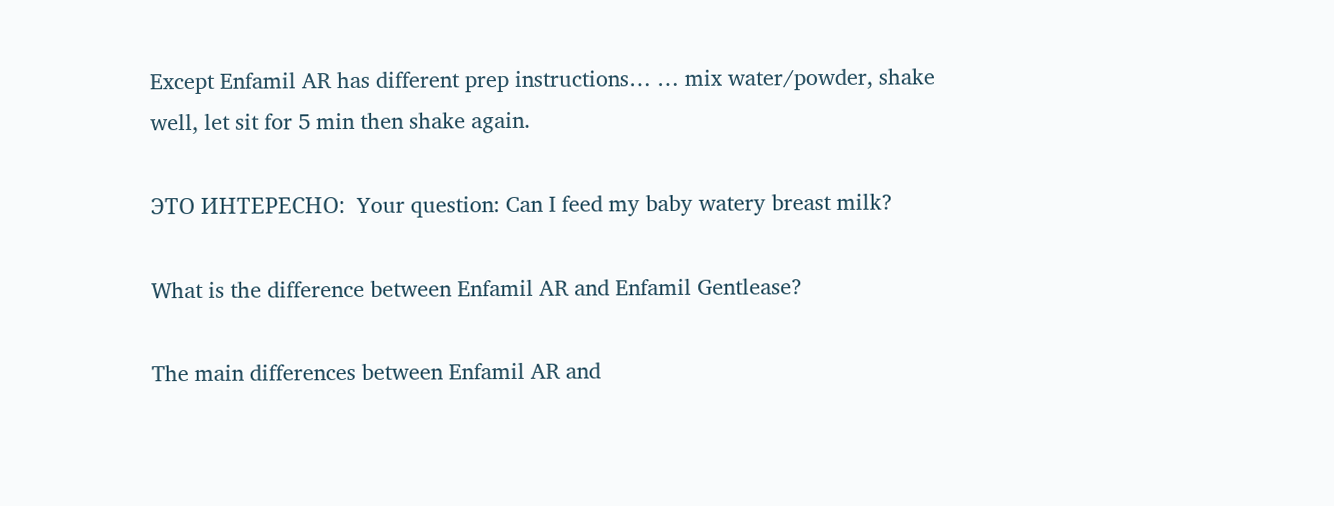Except Enfamil AR has different prep instructions… … mix water/powder, shake well, let sit for 5 min then shake again.

ЭТО ИНТЕРЕСНО:  Your question: Can I feed my baby watery breast milk?

What is the difference between Enfamil AR and Enfamil Gentlease?

The main differences between Enfamil AR and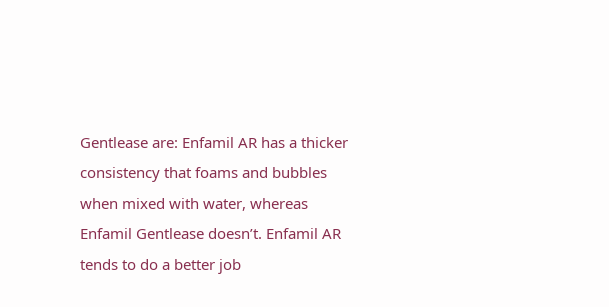Gentlease are: Enfamil AR has a thicker consistency that foams and bubbles when mixed with water, whereas Enfamil Gentlease doesn’t. Enfamil AR tends to do a better job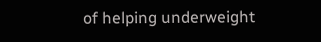of helping underweight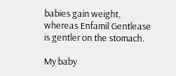babies gain weight, whereas Enfamil Gentlease is gentler on the stomach.

My baby